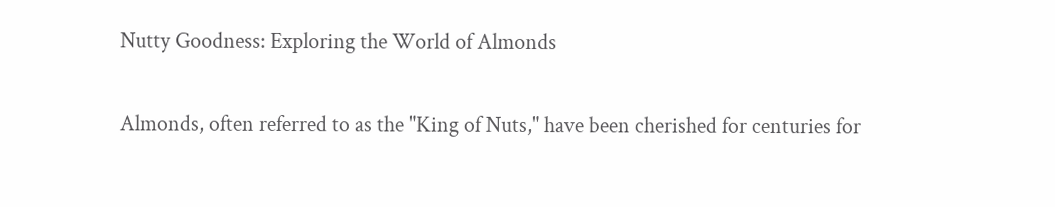Nutty Goodness: Exploring the World of Almonds

Almonds, often referred to as the "King of Nuts," have been cherished for centuries for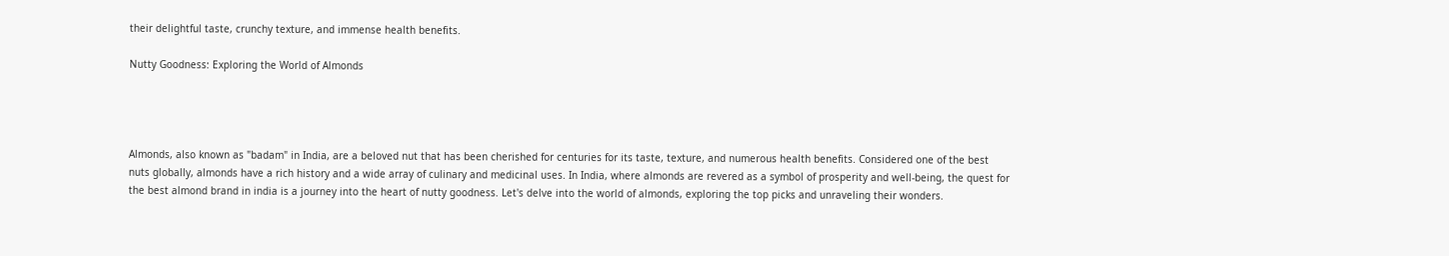their delightful taste, crunchy texture, and immense health benefits.

Nutty Goodness: Exploring the World of Almonds




Almonds, also known as "badam" in India, are a beloved nut that has been cherished for centuries for its taste, texture, and numerous health benefits. Considered one of the best nuts globally, almonds have a rich history and a wide array of culinary and medicinal uses. In India, where almonds are revered as a symbol of prosperity and well-being, the quest for the best almond brand in india is a journey into the heart of nutty goodness. Let's delve into the world of almonds, exploring the top picks and unraveling their wonders.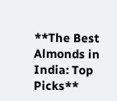**The Best Almonds in India: Top Picks**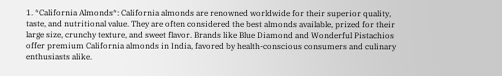1. *California Almonds*: California almonds are renowned worldwide for their superior quality, taste, and nutritional value. They are often considered the best almonds available, prized for their large size, crunchy texture, and sweet flavor. Brands like Blue Diamond and Wonderful Pistachios offer premium California almonds in India, favored by health-conscious consumers and culinary enthusiasts alike.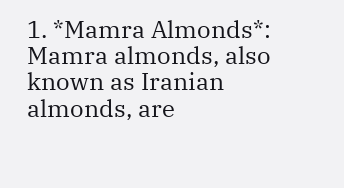1. *Mamra Almonds*: Mamra almonds, also known as Iranian almonds, are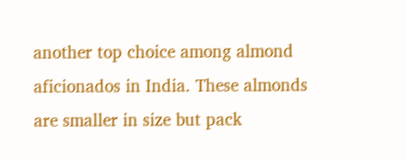another top choice among almond aficionados in India. These almonds are smaller in size but pack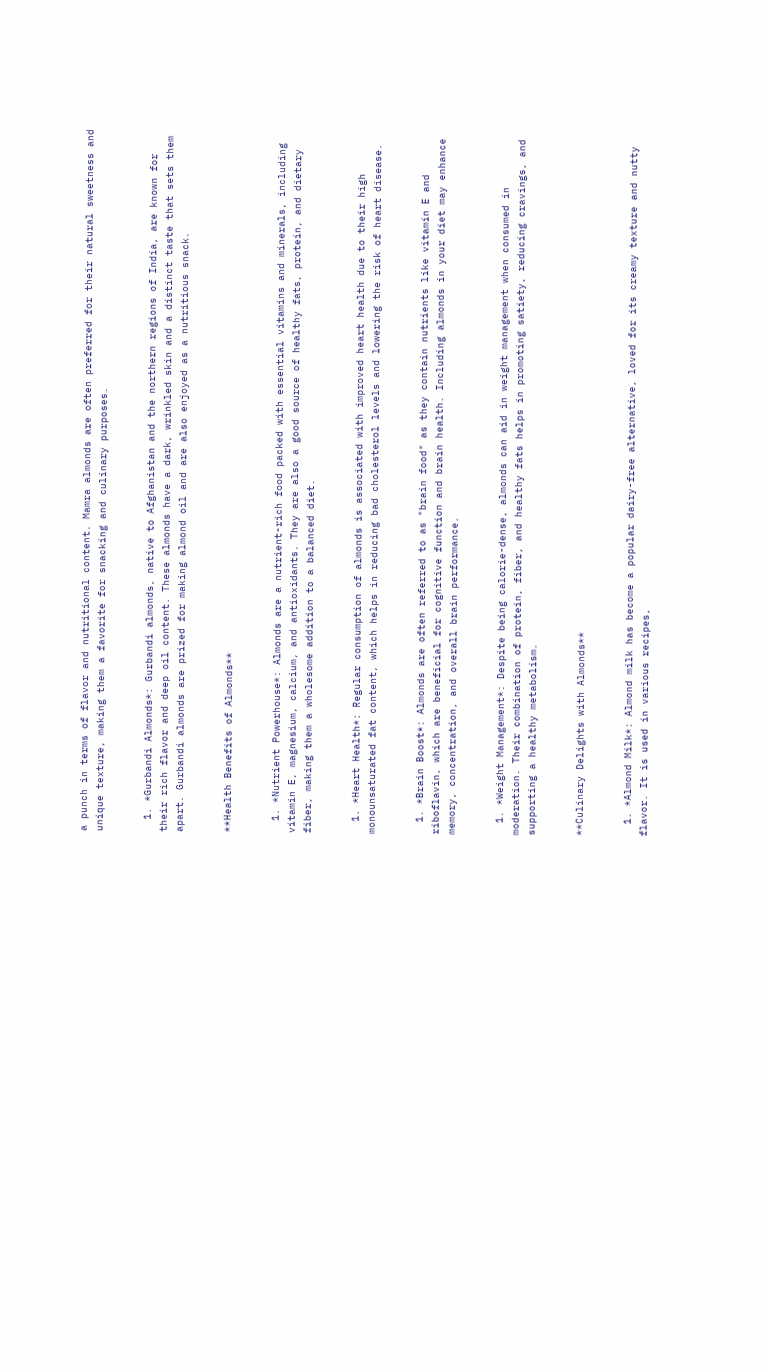a punch in terms of flavor and nutritional content. Mamra almonds are often preferred for their natural sweetness and unique texture, making them a favorite for snacking and culinary purposes.


  1. *Gurbandi Almonds*: Gurbandi almonds, native to Afghanistan and the northern regions of India, are known for their rich flavor and deep oil content. These almonds have a dark, wrinkled skin and a distinct taste that sets them apart. Gurbandi almonds are prized for making almond oil and are also enjoyed as a nutritious snack.


**Health Benefits of Almonds**


  1. *Nutrient Powerhouse*: Almonds are a nutrient-rich food packed with essential vitamins and minerals, including vitamin E, magnesium, calcium, and antioxidants. They are also a good source of healthy fats, protein, and dietary fiber, making them a wholesome addition to a balanced diet.


  1. *Heart Health*: Regular consumption of almonds is associated with improved heart health due to their high monounsaturated fat content, which helps in reducing bad cholesterol levels and lowering the risk of heart disease.


  1. *Brain Boost*: Almonds are often referred to as "brain food" as they contain nutrients like vitamin E and riboflavin, which are beneficial for cognitive function and brain health. Including almonds in your diet may enhance memory, concentration, and overall brain performance.


  1. *Weight Management*: Despite being calorie-dense, almonds can aid in weight management when consumed in moderation. Their combination of protein, fiber, and healthy fats helps in promoting satiety, reducing cravings, and supporting a healthy metabolism.


**Culinary Delights with Almonds**


  1. *Almond Milk*: Almond milk has become a popular dairy-free alternative, loved for its creamy texture and nutty flavor. It is used in various recipes,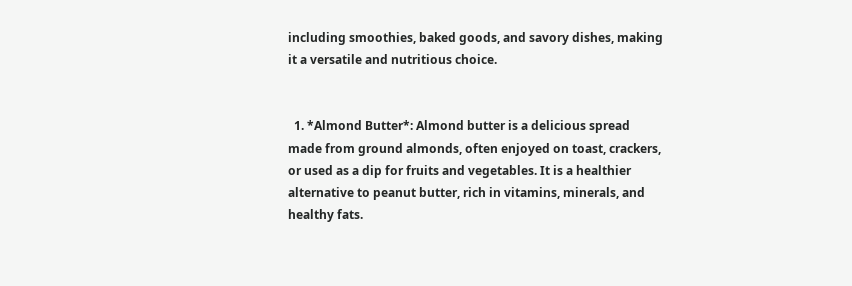including smoothies, baked goods, and savory dishes, making it a versatile and nutritious choice.


  1. *Almond Butter*: Almond butter is a delicious spread made from ground almonds, often enjoyed on toast, crackers, or used as a dip for fruits and vegetables. It is a healthier alternative to peanut butter, rich in vitamins, minerals, and healthy fats.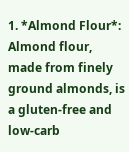1. *Almond Flour*: Almond flour, made from finely ground almonds, is a gluten-free and low-carb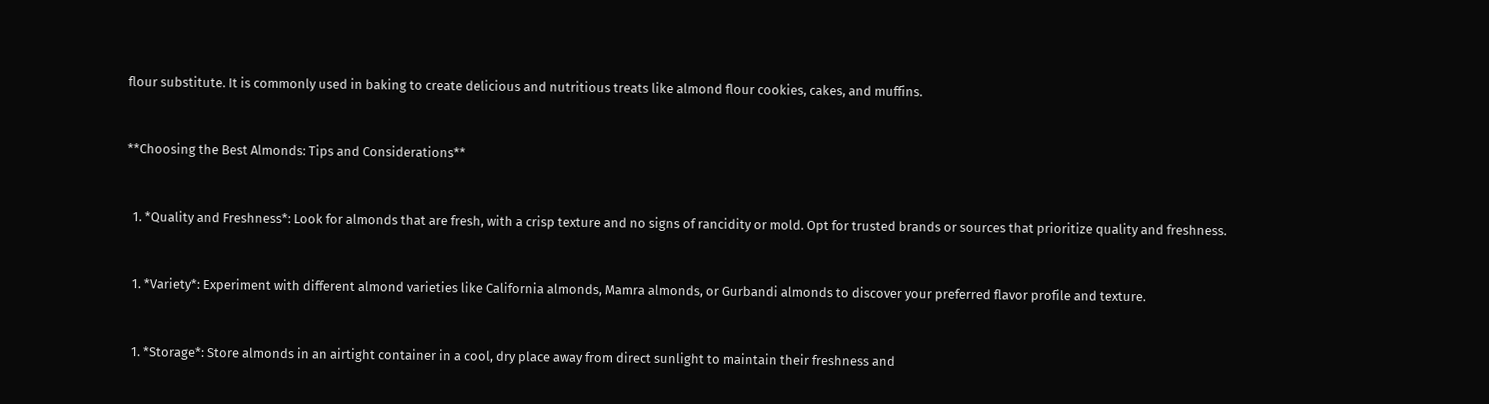flour substitute. It is commonly used in baking to create delicious and nutritious treats like almond flour cookies, cakes, and muffins.


**Choosing the Best Almonds: Tips and Considerations**


  1. *Quality and Freshness*: Look for almonds that are fresh, with a crisp texture and no signs of rancidity or mold. Opt for trusted brands or sources that prioritize quality and freshness.


  1. *Variety*: Experiment with different almond varieties like California almonds, Mamra almonds, or Gurbandi almonds to discover your preferred flavor profile and texture.


  1. *Storage*: Store almonds in an airtight container in a cool, dry place away from direct sunlight to maintain their freshness and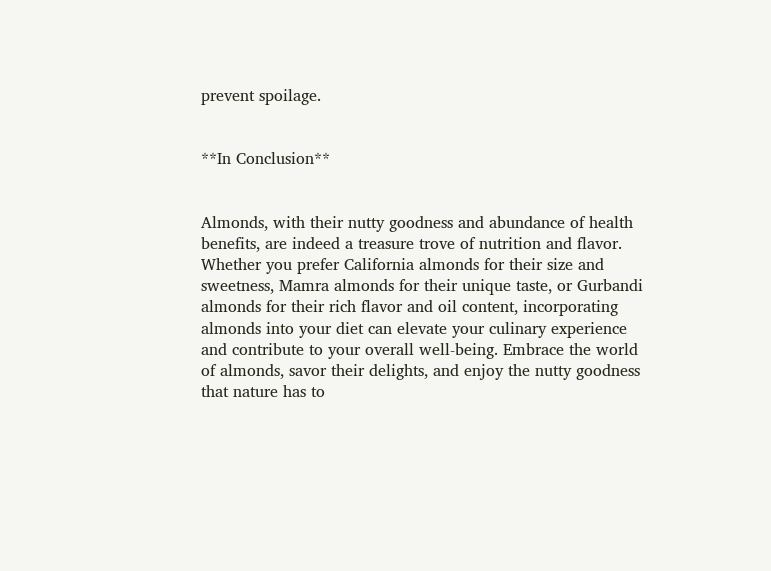prevent spoilage.


**In Conclusion**


Almonds, with their nutty goodness and abundance of health benefits, are indeed a treasure trove of nutrition and flavor. Whether you prefer California almonds for their size and sweetness, Mamra almonds for their unique taste, or Gurbandi almonds for their rich flavor and oil content, incorporating almonds into your diet can elevate your culinary experience and contribute to your overall well-being. Embrace the world of almonds, savor their delights, and enjoy the nutty goodness that nature has to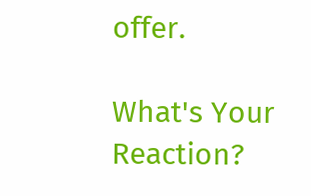offer.

What's Your Reaction?